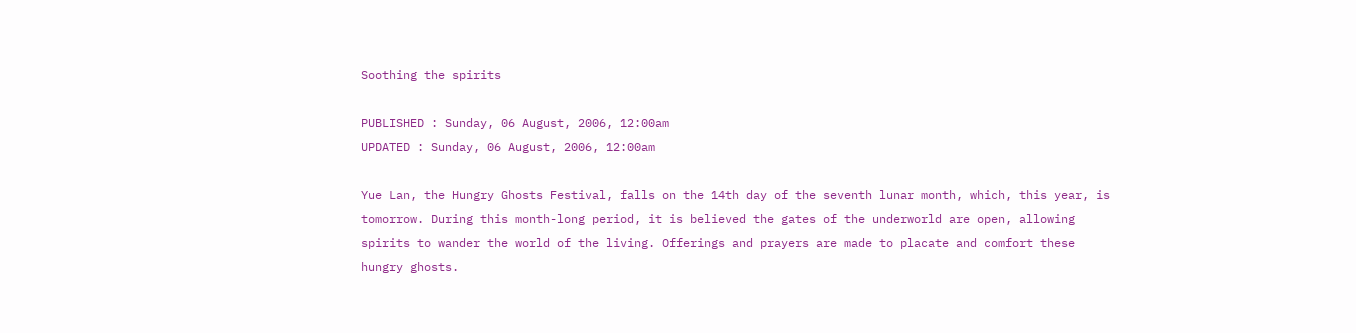Soothing the spirits

PUBLISHED : Sunday, 06 August, 2006, 12:00am
UPDATED : Sunday, 06 August, 2006, 12:00am

Yue Lan, the Hungry Ghosts Festival, falls on the 14th day of the seventh lunar month, which, this year, is tomorrow. During this month-long period, it is believed the gates of the underworld are open, allowing spirits to wander the world of the living. Offerings and prayers are made to placate and comfort these hungry ghosts.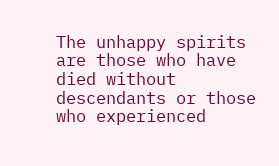The unhappy spirits are those who have died without descendants or those who experienced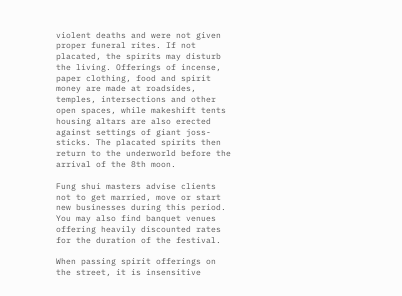violent deaths and were not given proper funeral rites. If not placated, the spirits may disturb the living. Offerings of incense, paper clothing, food and spirit money are made at roadsides, temples, intersections and other open spaces, while makeshift tents housing altars are also erected against settings of giant joss-sticks. The placated spirits then return to the underworld before the arrival of the 8th moon.

Fung shui masters advise clients not to get married, move or start new businesses during this period. You may also find banquet venues offering heavily discounted rates for the duration of the festival.

When passing spirit offerings on the street, it is insensitive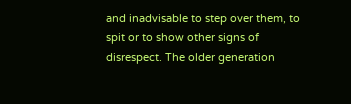and inadvisable to step over them, to spit or to show other signs of disrespect. The older generation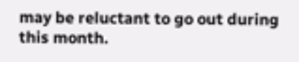may be reluctant to go out during this month.